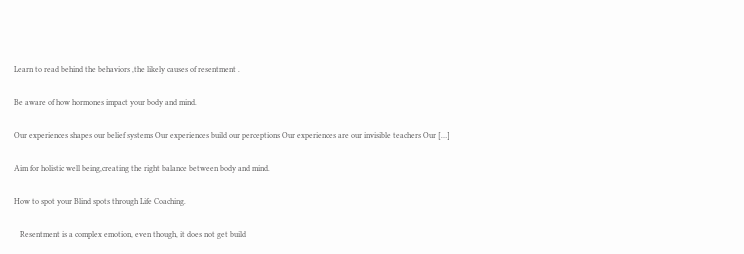Learn to read behind the behaviors ,the likely causes of resentment .

Be aware of how hormones impact your body and mind.

Our experiences shapes our belief systems Our experiences build our perceptions Our experiences are our invisible teachers Our […]

Aim for holistic well being,creating the right balance between body and mind.

How to spot your Blind spots through Life Coaching.

   Resentment is a complex emotion, even though, it does not get build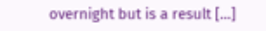overnight but is a result […]